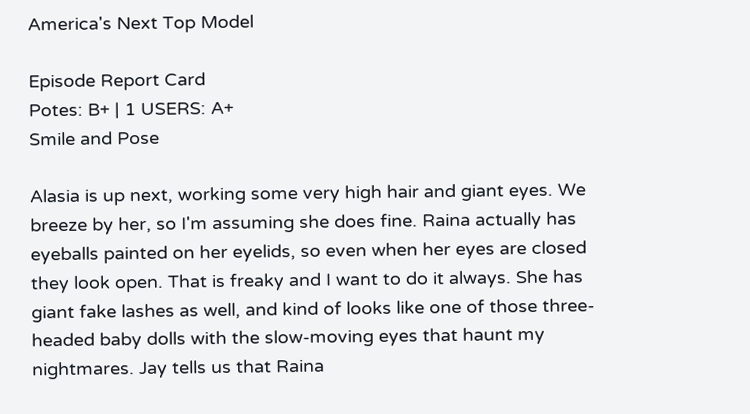America's Next Top Model

Episode Report Card
Potes: B+ | 1 USERS: A+
Smile and Pose

Alasia is up next, working some very high hair and giant eyes. We breeze by her, so I'm assuming she does fine. Raina actually has eyeballs painted on her eyelids, so even when her eyes are closed they look open. That is freaky and I want to do it always. She has giant fake lashes as well, and kind of looks like one of those three-headed baby dolls with the slow-moving eyes that haunt my nightmares. Jay tells us that Raina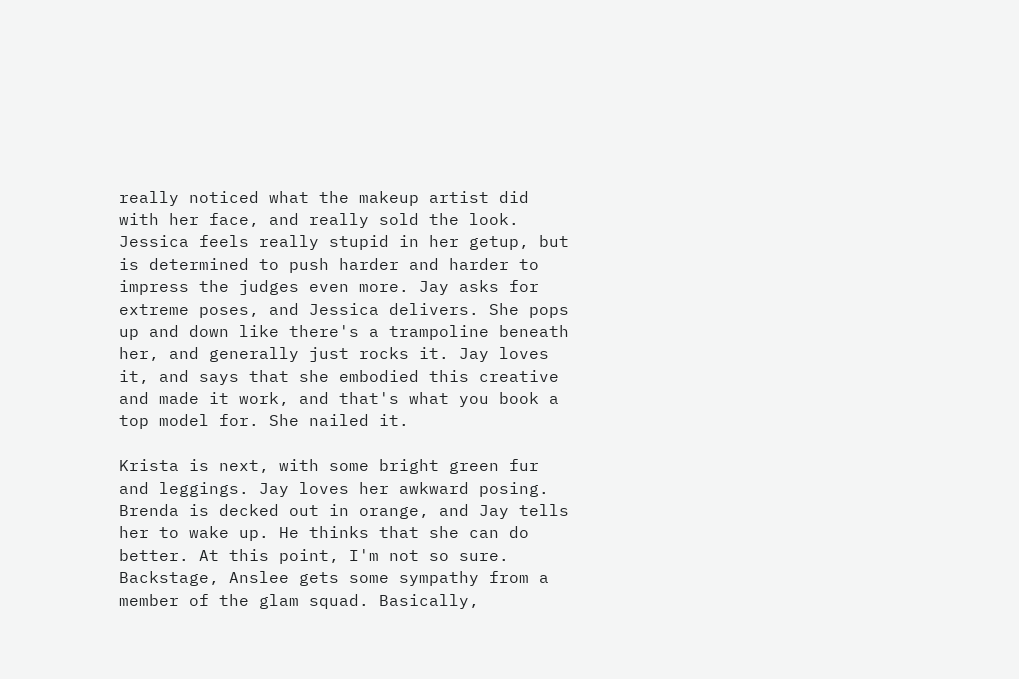really noticed what the makeup artist did with her face, and really sold the look. Jessica feels really stupid in her getup, but is determined to push harder and harder to impress the judges even more. Jay asks for extreme poses, and Jessica delivers. She pops up and down like there's a trampoline beneath her, and generally just rocks it. Jay loves it, and says that she embodied this creative and made it work, and that's what you book a top model for. She nailed it.

Krista is next, with some bright green fur and leggings. Jay loves her awkward posing. Brenda is decked out in orange, and Jay tells her to wake up. He thinks that she can do better. At this point, I'm not so sure. Backstage, Anslee gets some sympathy from a member of the glam squad. Basically,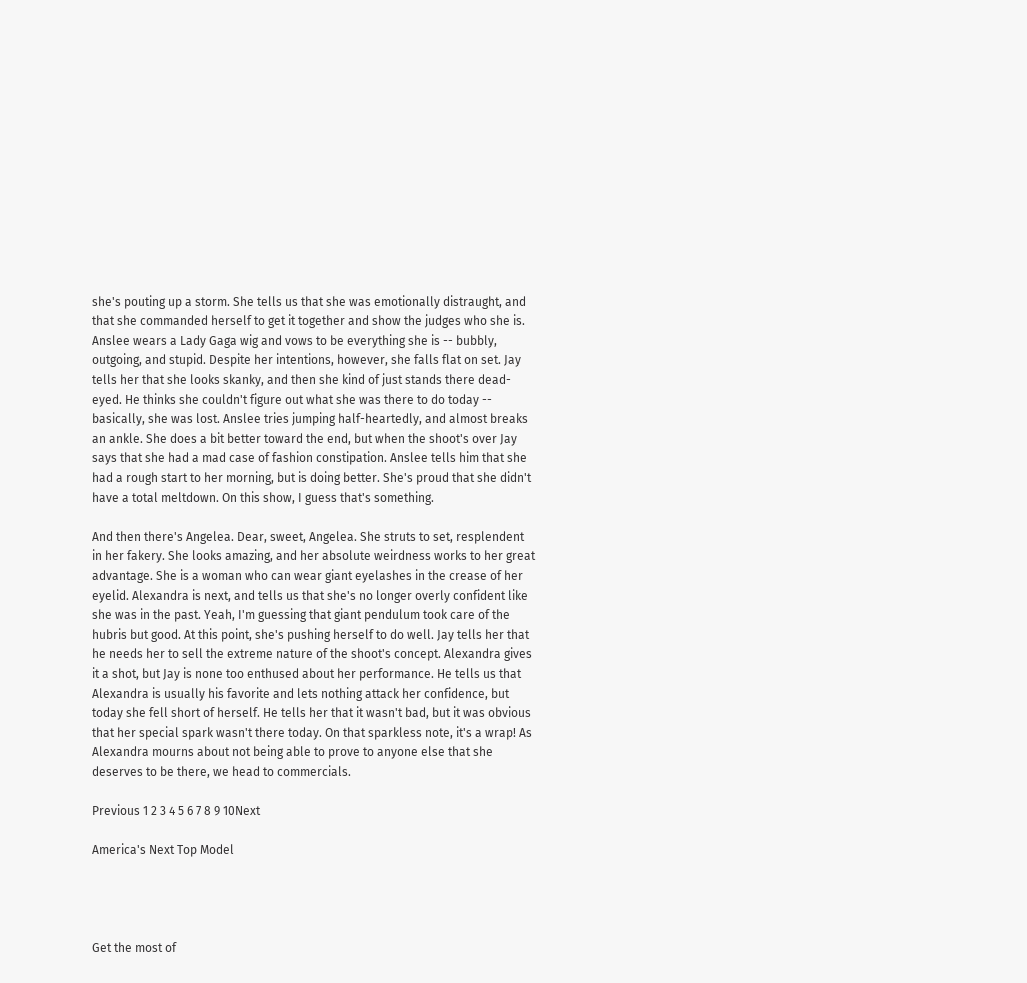she's pouting up a storm. She tells us that she was emotionally distraught, and that she commanded herself to get it together and show the judges who she is. Anslee wears a Lady Gaga wig and vows to be everything she is -- bubbly, outgoing, and stupid. Despite her intentions, however, she falls flat on set. Jay tells her that she looks skanky, and then she kind of just stands there dead-eyed. He thinks she couldn't figure out what she was there to do today -- basically, she was lost. Anslee tries jumping half-heartedly, and almost breaks an ankle. She does a bit better toward the end, but when the shoot's over Jay says that she had a mad case of fashion constipation. Anslee tells him that she had a rough start to her morning, but is doing better. She's proud that she didn't have a total meltdown. On this show, I guess that's something.

And then there's Angelea. Dear, sweet, Angelea. She struts to set, resplendent in her fakery. She looks amazing, and her absolute weirdness works to her great advantage. She is a woman who can wear giant eyelashes in the crease of her eyelid. Alexandra is next, and tells us that she's no longer overly confident like she was in the past. Yeah, I'm guessing that giant pendulum took care of the hubris but good. At this point, she's pushing herself to do well. Jay tells her that he needs her to sell the extreme nature of the shoot's concept. Alexandra gives it a shot, but Jay is none too enthused about her performance. He tells us that Alexandra is usually his favorite and lets nothing attack her confidence, but today she fell short of herself. He tells her that it wasn't bad, but it was obvious that her special spark wasn't there today. On that sparkless note, it's a wrap! As Alexandra mourns about not being able to prove to anyone else that she deserves to be there, we head to commercials.

Previous 1 2 3 4 5 6 7 8 9 10Next

America's Next Top Model




Get the most of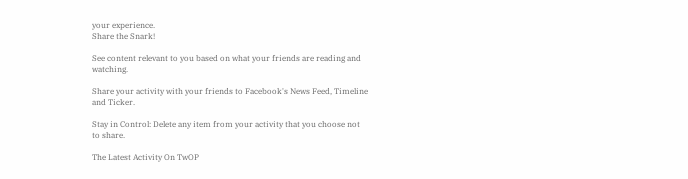your experience.
Share the Snark!

See content relevant to you based on what your friends are reading and watching.

Share your activity with your friends to Facebook's News Feed, Timeline and Ticker.

Stay in Control: Delete any item from your activity that you choose not to share.

The Latest Activity On TwOP